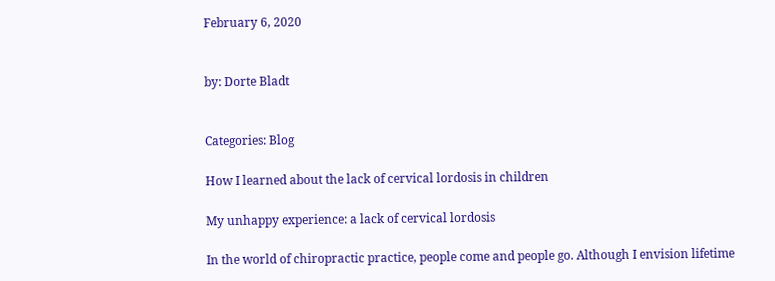February 6, 2020


by: Dorte Bladt


Categories: Blog

How I learned about the lack of cervical lordosis in children

My unhappy experience: a lack of cervical lordosis

In the world of chiropractic practice, people come and people go. Although I envision lifetime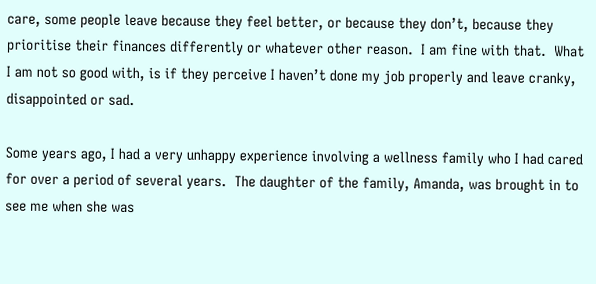care, some people leave because they feel better, or because they don’t, because they prioritise their finances differently or whatever other reason.  I am fine with that.  What I am not so good with, is if they perceive I haven’t done my job properly and leave cranky, disappointed or sad.

Some years ago, I had a very unhappy experience involving a wellness family who I had cared for over a period of several years.  The daughter of the family, Amanda, was brought in to see me when she was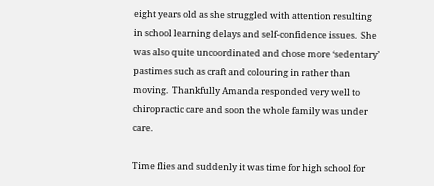eight years old as she struggled with attention resulting in school learning delays and self-confidence issues.  She was also quite uncoordinated and chose more ‘sedentary’ pastimes such as craft and colouring in rather than moving.  Thankfully Amanda responded very well to chiropractic care and soon the whole family was under care.

Time flies and suddenly it was time for high school for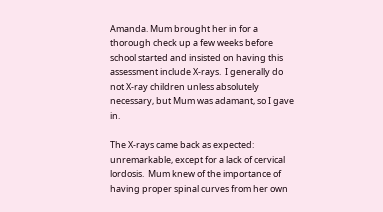Amanda. Mum brought her in for a thorough check up a few weeks before school started and insisted on having this assessment include X-rays.  I generally do not X-ray children unless absolutely necessary, but Mum was adamant, so I gave in.

The X-rays came back as expected: unremarkable, except for a lack of cervical lordosis.  Mum knew of the importance of having proper spinal curves from her own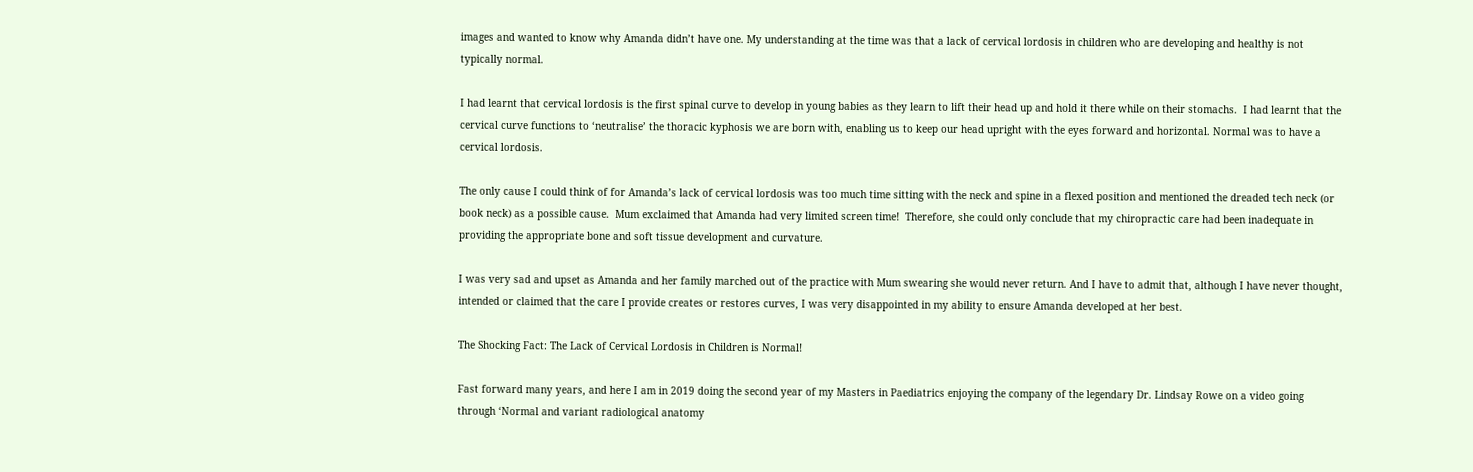images and wanted to know why Amanda didn’t have one. My understanding at the time was that a lack of cervical lordosis in children who are developing and healthy is not typically normal.

I had learnt that cervical lordosis is the first spinal curve to develop in young babies as they learn to lift their head up and hold it there while on their stomachs.  I had learnt that the cervical curve functions to ‘neutralise’ the thoracic kyphosis we are born with, enabling us to keep our head upright with the eyes forward and horizontal. Normal was to have a cervical lordosis.

The only cause I could think of for Amanda’s lack of cervical lordosis was too much time sitting with the neck and spine in a flexed position and mentioned the dreaded tech neck (or book neck) as a possible cause.  Mum exclaimed that Amanda had very limited screen time!  Therefore, she could only conclude that my chiropractic care had been inadequate in providing the appropriate bone and soft tissue development and curvature.

I was very sad and upset as Amanda and her family marched out of the practice with Mum swearing she would never return. And I have to admit that, although I have never thought, intended or claimed that the care I provide creates or restores curves, I was very disappointed in my ability to ensure Amanda developed at her best.

The Shocking Fact: The Lack of Cervical Lordosis in Children is Normal!

Fast forward many years, and here I am in 2019 doing the second year of my Masters in Paediatrics enjoying the company of the legendary Dr. Lindsay Rowe on a video going through ‘Normal and variant radiological anatomy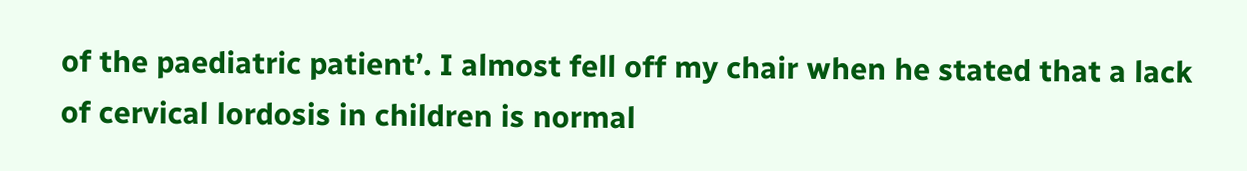of the paediatric patient’. I almost fell off my chair when he stated that a lack of cervical lordosis in children is normal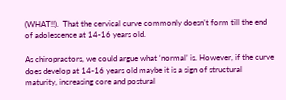(WHAT!!).  That the cervical curve commonly doesn’t form till the end of adolescence at 14-16 years old.

As chiropractors, we could argue what ‘normal’ is. However, if the curve does develop at 14-16 years old maybe it is a sign of structural maturity, increasing core and postural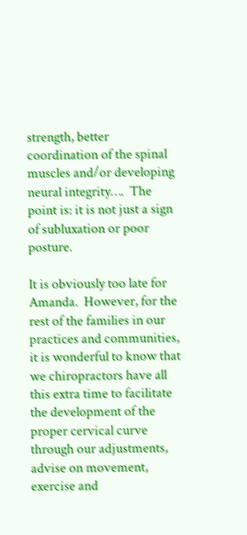strength, better coordination of the spinal muscles and/or developing neural integrity….  The point is: it is not just a sign of subluxation or poor posture.

It is obviously too late for Amanda.  However, for the rest of the families in our practices and communities, it is wonderful to know that we chiropractors have all this extra time to facilitate the development of the proper cervical curve through our adjustments, advise on movement, exercise and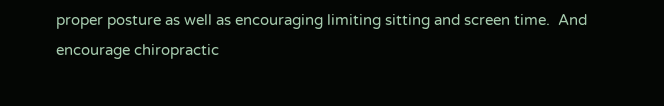proper posture as well as encouraging limiting sitting and screen time.  And encourage chiropractic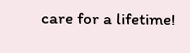care for a lifetime!